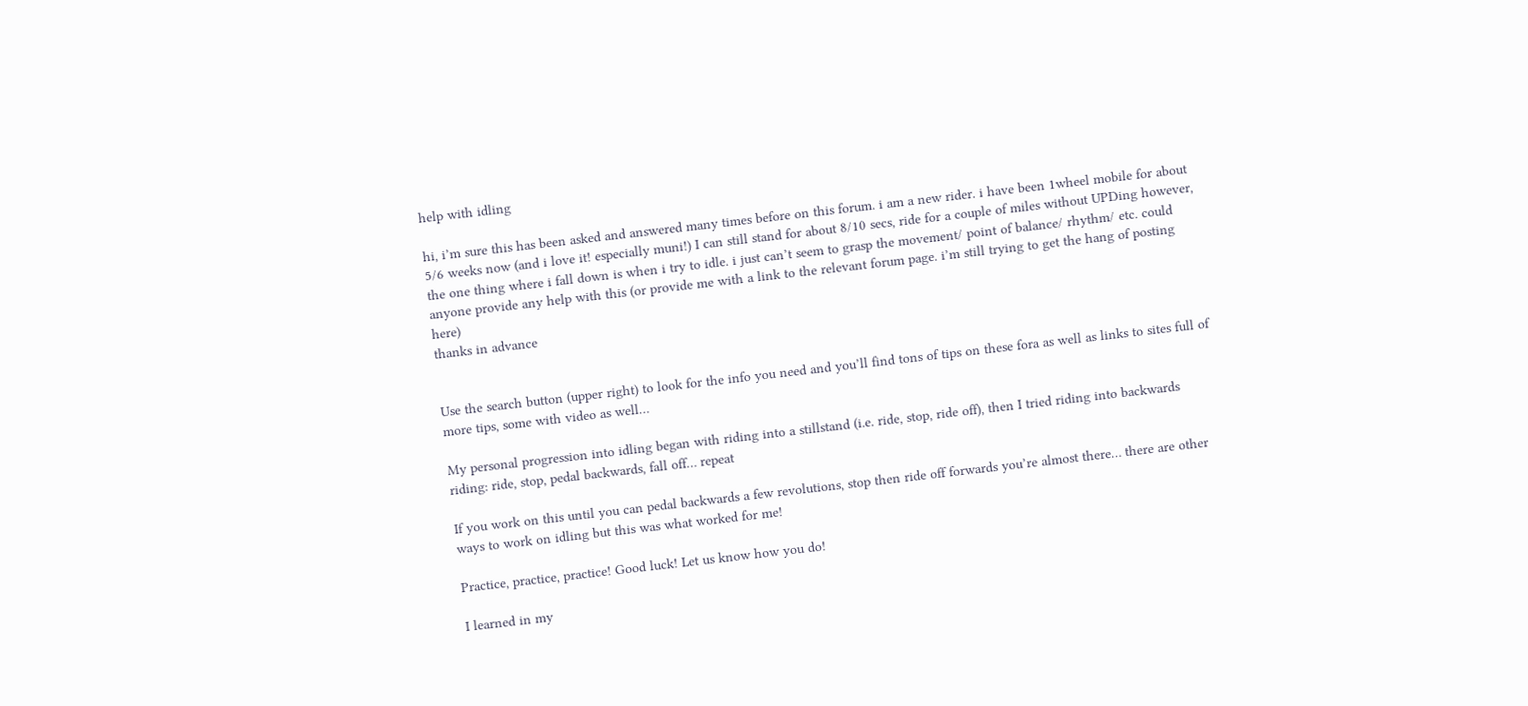help with idling

hi, i’m sure this has been asked and answered many times before on this forum. i am a new rider. i have been 1wheel mobile for about 5/6 weeks now (and i love it! especially muni!) I can still stand for about 8/10 secs, ride for a couple of miles without UPDing however, the one thing where i fall down is when i try to idle. i just can’t seem to grasp the movement/ point of balance/ rhythm/ etc. could anyone provide any help with this (or provide me with a link to the relevant forum page. i’m still trying to get the hang of posting here)
thanks in advance


Use the search button (upper right) to look for the info you need and you’ll find tons of tips on these fora as well as links to sites full of more tips, some with video as well…

My personal progression into idling began with riding into a stillstand (i.e. ride, stop, ride off), then I tried riding into backwards riding: ride, stop, pedal backwards, fall off… repeat

If you work on this until you can pedal backwards a few revolutions, stop then ride off forwards you’re almost there… there are other ways to work on idling but this was what worked for me!

Practice, practice, practice! Good luck! Let us know how you do!

I learned in my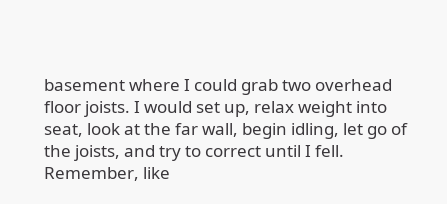basement where I could grab two overhead floor joists. I would set up, relax weight into seat, look at the far wall, begin idling, let go of the joists, and try to correct until I fell. Remember, like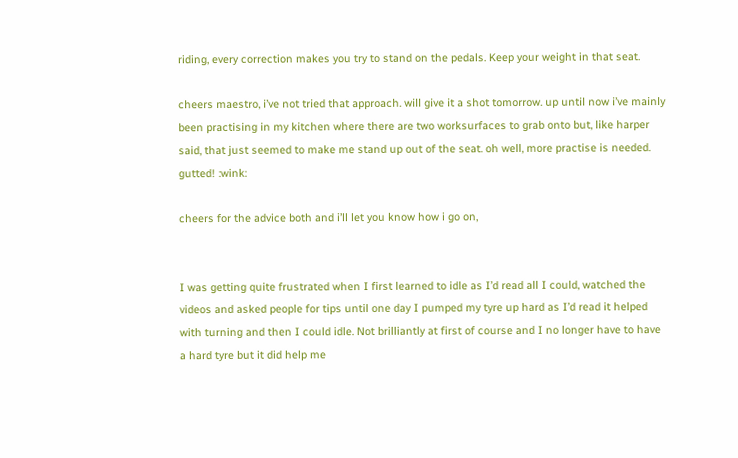riding, every correction makes you try to stand on the pedals. Keep your weight in that seat.

cheers maestro, i’ve not tried that approach. will give it a shot tomorrow. up until now i’ve mainly been practising in my kitchen where there are two worksurfaces to grab onto but, like harper said, that just seemed to make me stand up out of the seat. oh well, more practise is needed. gutted! :wink:

cheers for the advice both and i’ll let you know how i go on,


I was getting quite frustrated when I first learned to idle as I’d read all I could, watched the videos and asked people for tips until one day I pumped my tyre up hard as I’d read it helped with turning and then I could idle. Not brilliantly at first of course and I no longer have to have a hard tyre but it did help me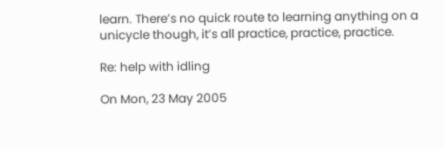learn. There’s no quick route to learning anything on a unicycle though, it’s all practice, practice, practice.

Re: help with idling

On Mon, 23 May 2005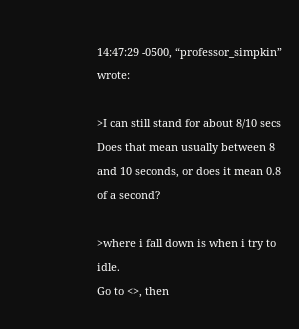14:47:29 -0500, “professor_simpkin” wrote:

>I can still stand for about 8/10 secs
Does that mean usually between 8 and 10 seconds, or does it mean 0.8
of a second?

>where i fall down is when i try to idle.
Go to <>, then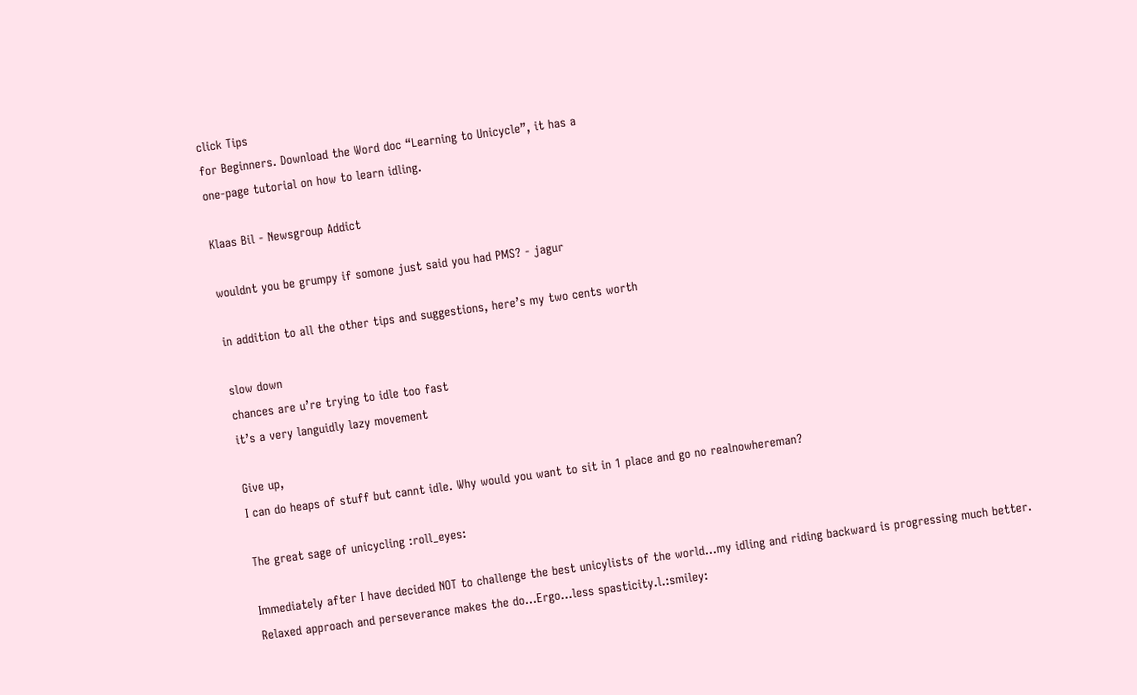click Tips
for Beginners. Download the Word doc “Learning to Unicycle”, it has a
one-page tutorial on how to learn idling.

Klaas Bil - Newsgroup Addict

wouldnt you be grumpy if somone just said you had PMS? - jagur

in addition to all the other tips and suggestions, here’s my two cents worth

slow down
chances are u’re trying to idle too fast
it’s a very languidly lazy movement

Give up,
I can do heaps of stuff but cannt idle. Why would you want to sit in 1 place and go no realnowhereman?

The great sage of unicycling :roll_eyes:

Immediately after I have decided NOT to challenge the best unicylists of the world…my idling and riding backward is progressing much better.
Relaxed approach and perseverance makes the do…Ergo…less spasticity.l.:smiley: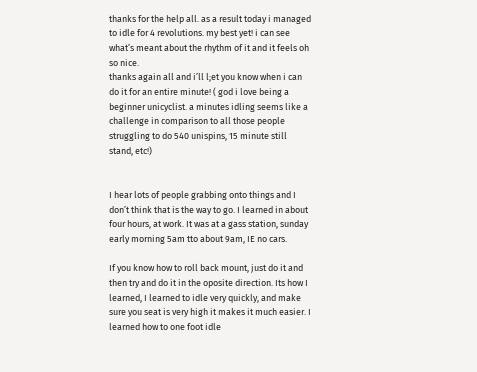thanks for the help all. as a result today i managed to idle for 4 revolutions. my best yet! i can see what’s meant about the rhythm of it and it feels oh so nice.
thanks again all and i’ll l;et you know when i can do it for an entire minute! ( god i love being a beginner unicyclist. a minutes idling seems like a challenge in comparison to all those people struggling to do 540 unispins, 15 minute still stand, etc!)


I hear lots of people grabbing onto things and I don’t think that is the way to go. I learned in about four hours, at work. It was at a gass station, sunday early morning 5am tto about 9am, IE no cars.

If you know how to roll back mount, just do it and then try and do it in the oposite direction. Its how I learned, I learned to idle very quickly, and make sure you seat is very high it makes it much easier. I learned how to one foot idle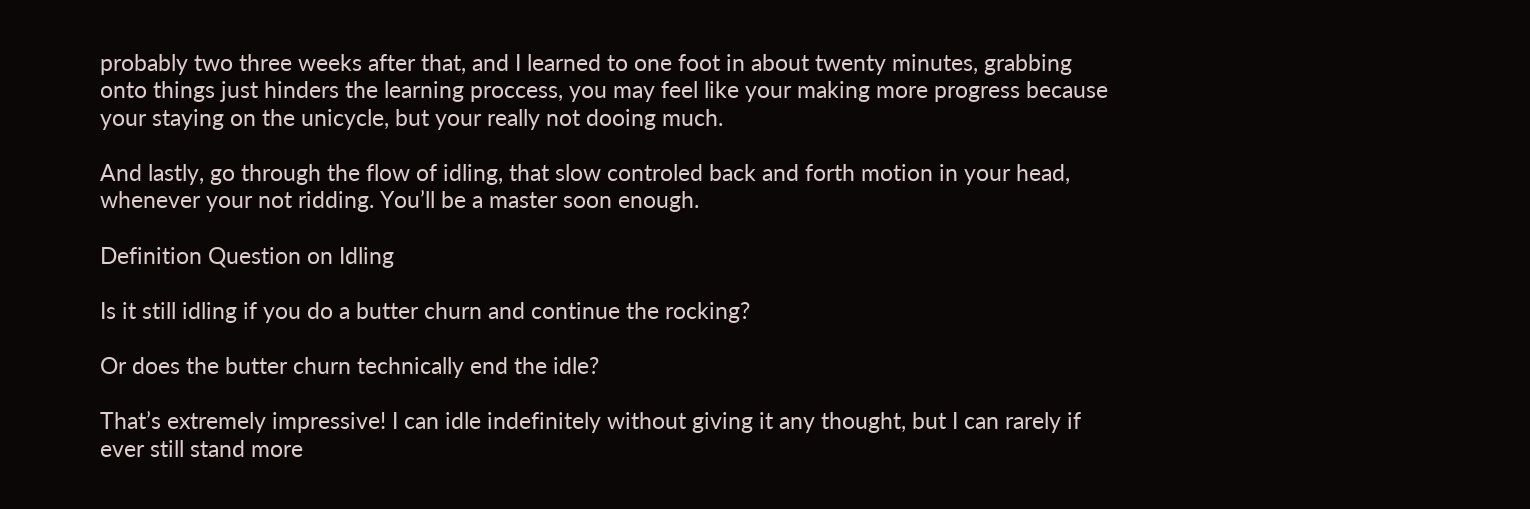probably two three weeks after that, and I learned to one foot in about twenty minutes, grabbing onto things just hinders the learning proccess, you may feel like your making more progress because your staying on the unicycle, but your really not dooing much.

And lastly, go through the flow of idling, that slow controled back and forth motion in your head, whenever your not ridding. You’ll be a master soon enough.

Definition Question on Idling

Is it still idling if you do a butter churn and continue the rocking?

Or does the butter churn technically end the idle?

That’s extremely impressive! I can idle indefinitely without giving it any thought, but I can rarely if ever still stand more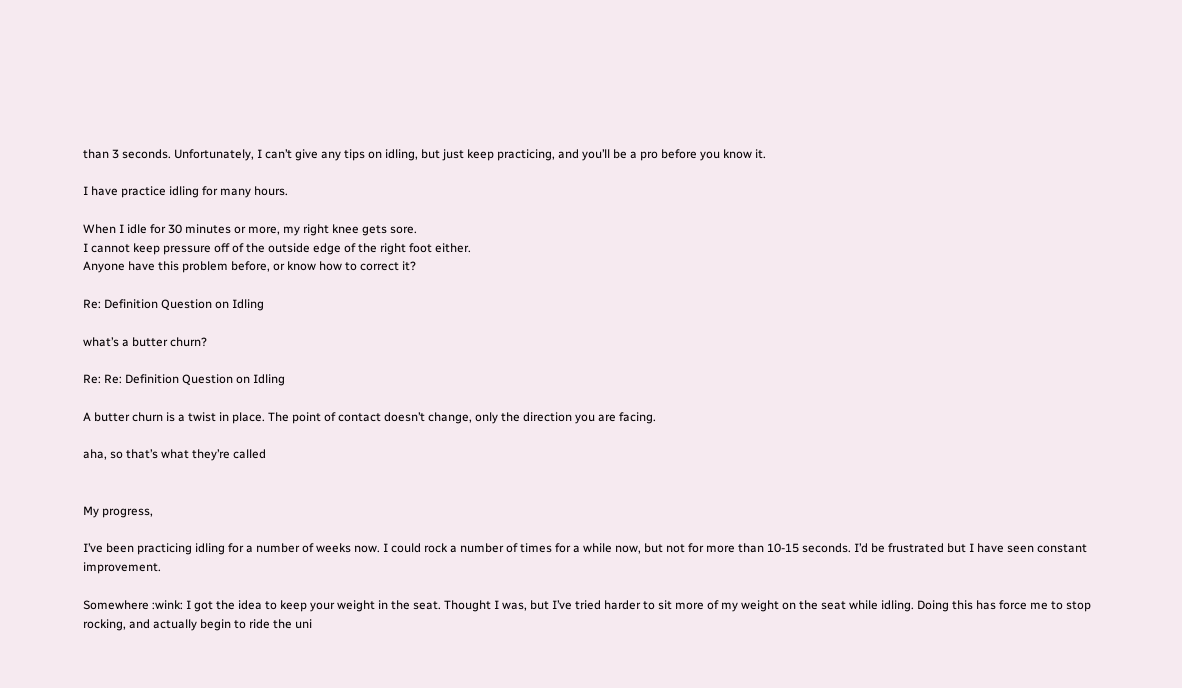than 3 seconds. Unfortunately, I can’t give any tips on idling, but just keep practicing, and you’ll be a pro before you know it.

I have practice idling for many hours.

When I idle for 30 minutes or more, my right knee gets sore.
I cannot keep pressure off of the outside edge of the right foot either.
Anyone have this problem before, or know how to correct it?

Re: Definition Question on Idling

what’s a butter churn?

Re: Re: Definition Question on Idling

A butter churn is a twist in place. The point of contact doesn’t change, only the direction you are facing.

aha, so that’s what they’re called


My progress,

I’ve been practicing idling for a number of weeks now. I could rock a number of times for a while now, but not for more than 10-15 seconds. I’d be frustrated but I have seen constant improvement.

Somewhere :wink: I got the idea to keep your weight in the seat. Thought I was, but I’ve tried harder to sit more of my weight on the seat while idling. Doing this has force me to stop rocking, and actually begin to ride the uni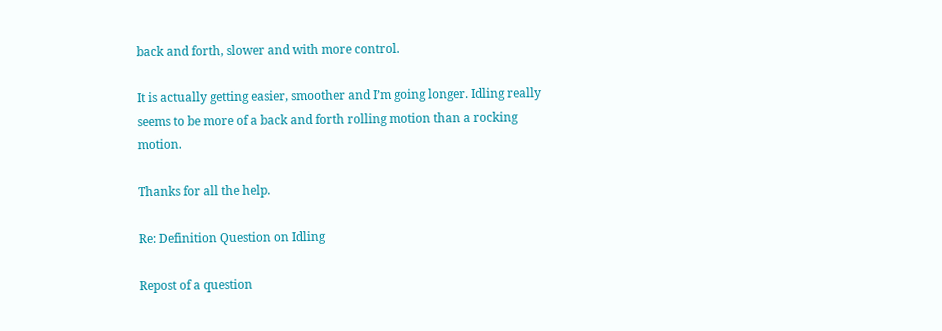back and forth, slower and with more control.

It is actually getting easier, smoother and I’m going longer. Idling really seems to be more of a back and forth rolling motion than a rocking motion.

Thanks for all the help.

Re: Definition Question on Idling

Repost of a question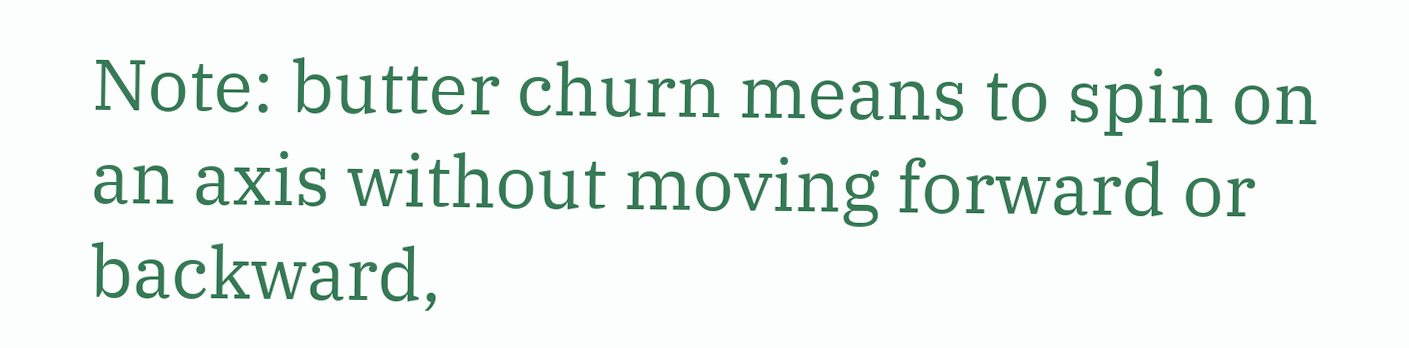Note: butter churn means to spin on an axis without moving forward or backward,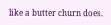like a butter churn does.